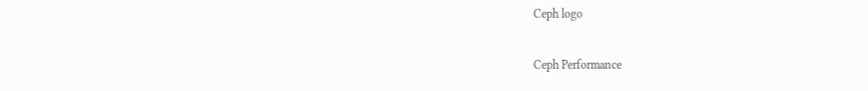Ceph logo

Ceph Performance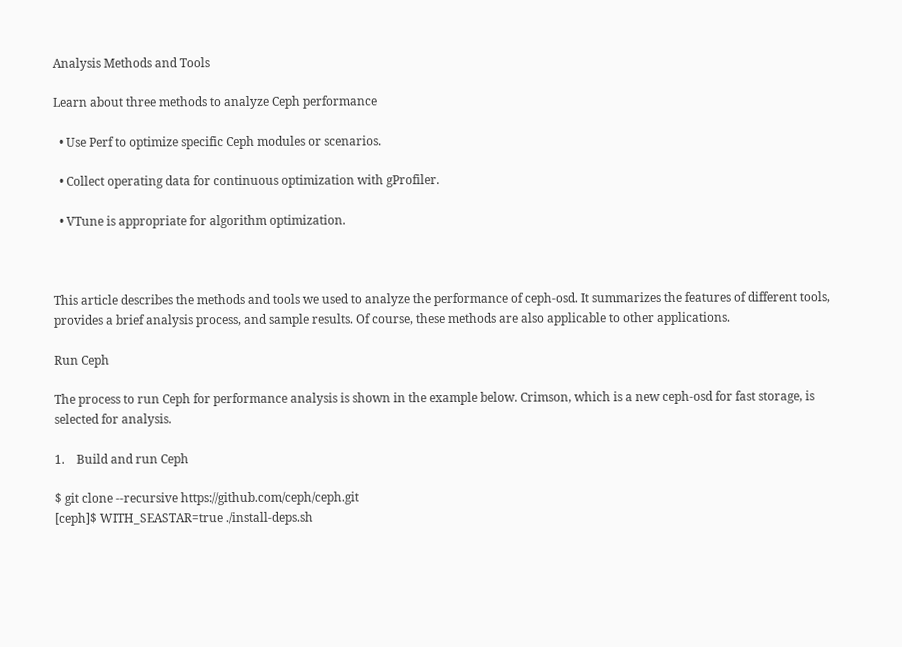Analysis Methods and Tools

Learn about three methods to analyze Ceph performance

  • Use Perf to optimize specific Ceph modules or scenarios.

  • Collect operating data for continuous optimization with gProfiler.

  • VTune is appropriate for algorithm optimization.



This article describes the methods and tools we used to analyze the performance of ceph-osd. It summarizes the features of different tools, provides a brief analysis process, and sample results. Of course, these methods are also applicable to other applications.

Run Ceph

The process to run Ceph for performance analysis is shown in the example below. Crimson, which is a new ceph-osd for fast storage, is selected for analysis.

1.    Build and run Ceph

$ git clone --recursive https://github.com/ceph/ceph.git
[ceph]$ WITH_SEASTAR=true ./install-deps.sh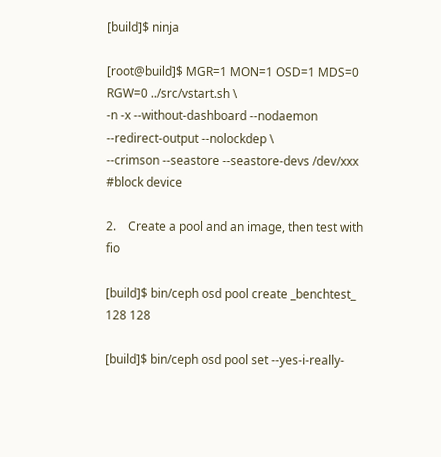[build]$ ninja

[root@build]$ MGR=1 MON=1 OSD=1 MDS=0 RGW=0 ../src/vstart.sh \
-n -x --without-dashboard --nodaemon --redirect-output --nolockdep \
--crimson --seastore --seastore-devs /dev/xxx #block device

2.    Create a pool and an image, then test with fio

[build]$ bin/ceph osd pool create _benchtest_ 128 128

[build]$ bin/ceph osd pool set --yes-i-really-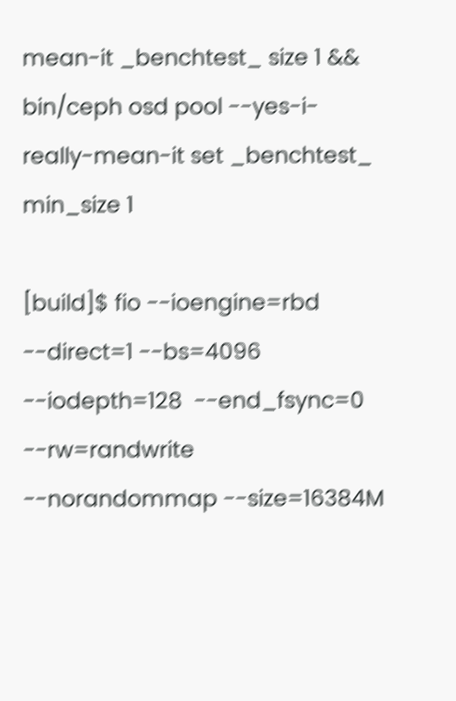mean-it _benchtest_ size 1 && bin/ceph osd pool --yes-i-really-mean-it set _benchtest_ min_size 1

[build]$ fio --ioengine=rbd --direct=1 --bs=4096 --iodepth=128  --end_fsync=0 --rw=randwrite --norandommap --size=16384M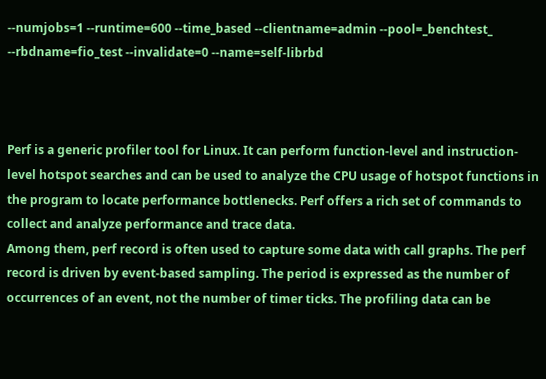--numjobs=1 --runtime=600 --time_based --clientname=admin --pool=_benchtest_ --rbdname=fio_test --invalidate=0 --name=self-librbd



Perf is a generic profiler tool for Linux. It can perform function-level and instruction-level hotspot searches and can be used to analyze the CPU usage of hotspot functions in the program to locate performance bottlenecks. Perf offers a rich set of commands to collect and analyze performance and trace data.
Among them, perf record is often used to capture some data with call graphs. The perf record is driven by event-based sampling. The period is expressed as the number of occurrences of an event, not the number of timer ticks. The profiling data can be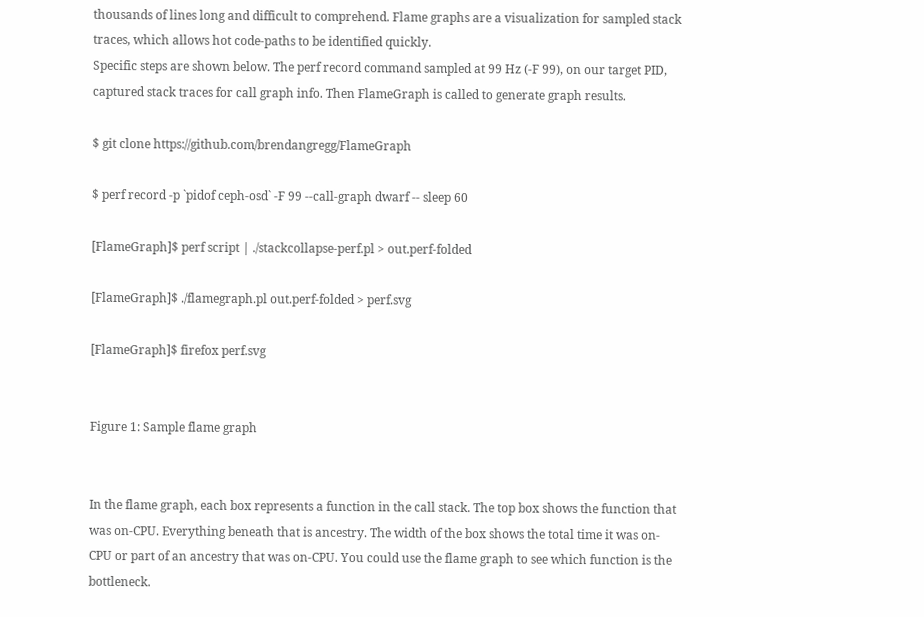thousands of lines long and difficult to comprehend. Flame graphs are a visualization for sampled stack traces, which allows hot code-paths to be identified quickly.
Specific steps are shown below. The perf record command sampled at 99 Hz (-F 99), on our target PID, captured stack traces for call graph info. Then FlameGraph is called to generate graph results.

$ git clone https://github.com/brendangregg/FlameGraph

$ perf record -p `pidof ceph-osd` -F 99 --call-graph dwarf -- sleep 60

[FlameGraph]$ perf script | ./stackcollapse-perf.pl > out.perf-folded

[FlameGraph]$ ./flamegraph.pl out.perf-folded > perf.svg

[FlameGraph]$ firefox perf.svg


Figure 1: Sample flame graph


In the flame graph, each box represents a function in the call stack. The top box shows the function that was on-CPU. Everything beneath that is ancestry. The width of the box shows the total time it was on-CPU or part of an ancestry that was on-CPU. You could use the flame graph to see which function is the bottleneck.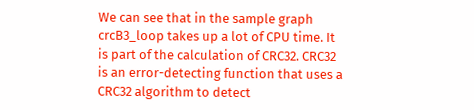We can see that in the sample graph crcB3_loop takes up a lot of CPU time. It is part of the calculation of CRC32. CRC32 is an error-detecting function that uses a CRC32 algorithm to detect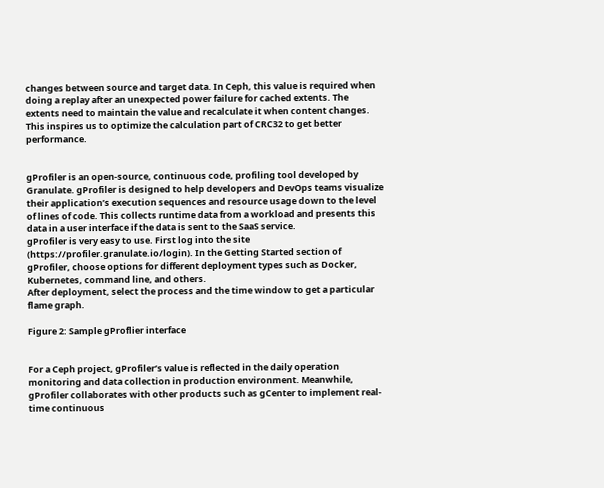changes between source and target data. In Ceph, this value is required when doing a replay after an unexpected power failure for cached extents. The extents need to maintain the value and recalculate it when content changes. This inspires us to optimize the calculation part of CRC32 to get better performance.


gProfiler is an open-source, continuous code, profiling tool developed by Granulate. gProfiler is designed to help developers and DevOps teams visualize their application’s execution sequences and resource usage down to the level of lines of code. This collects runtime data from a workload and presents this data in a user interface if the data is sent to the SaaS service.
gProfiler is very easy to use. First log into the site (https://profiler.granulate.io/login). In the Getting Started section of gProfiler, choose options for different deployment types such as Docker, Kubernetes, command line, and others.
After deployment, select the process and the time window to get a particular flame graph.

Figure 2: Sample gProflier interface


For a Ceph project, gProfiler’s value is reflected in the daily operation monitoring and data collection in production environment. Meanwhile, gProfiler collaborates with other products such as gCenter to implement real-time continuous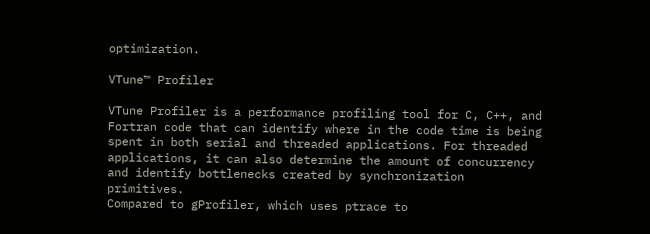optimization.

VTune™ Profiler

VTune Profiler is a performance profiling tool for C, C++, and Fortran code that can identify where in the code time is being spent in both serial and threaded applications. For threaded applications, it can also determine the amount of concurrency and identify bottlenecks created by synchronization primitives.
Compared to gProfiler, which uses ptrace to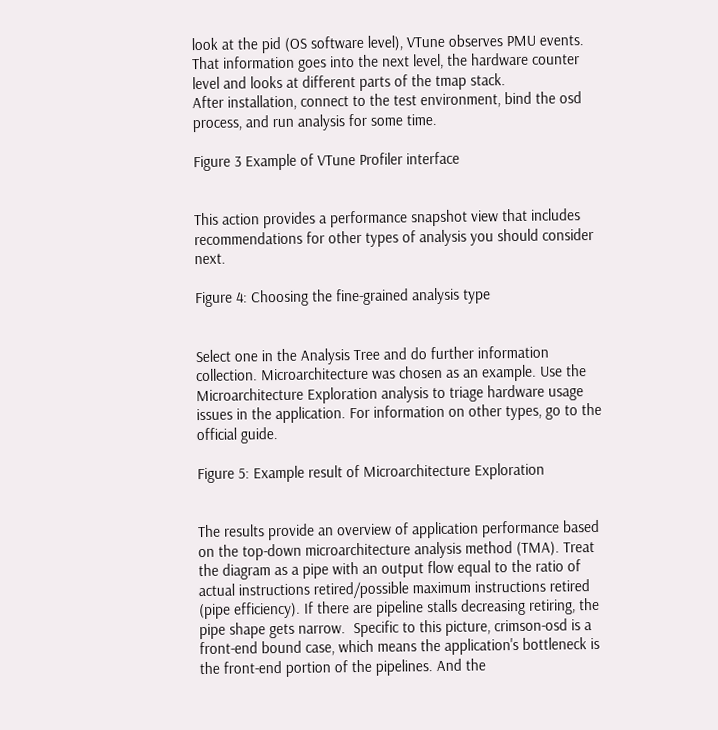look at the pid (OS software level), VTune observes PMU events. That information goes into the next level, the hardware counter level and looks at different parts of the tmap stack.
After installation, connect to the test environment, bind the osd process, and run analysis for some time.

Figure 3 Example of VTune Profiler interface


This action provides a performance snapshot view that includes recommendations for other types of analysis you should consider next.

Figure 4: Choosing the fine-grained analysis type


Select one in the Analysis Tree and do further information collection. Microarchitecture was chosen as an example. Use the Microarchitecture Exploration analysis to triage hardware usage issues in the application. For information on other types, go to the official guide.

Figure 5: Example result of Microarchitecture Exploration


The results provide an overview of application performance based on the top-down microarchitecture analysis method (TMA). Treat the diagram as a pipe with an output flow equal to the ratio of actual instructions retired/possible maximum instructions retired (pipe efficiency). If there are pipeline stalls decreasing retiring, the pipe shape gets narrow.  Specific to this picture, crimson-osd is a front-end bound case, which means the application's bottleneck is the front-end portion of the pipelines. And the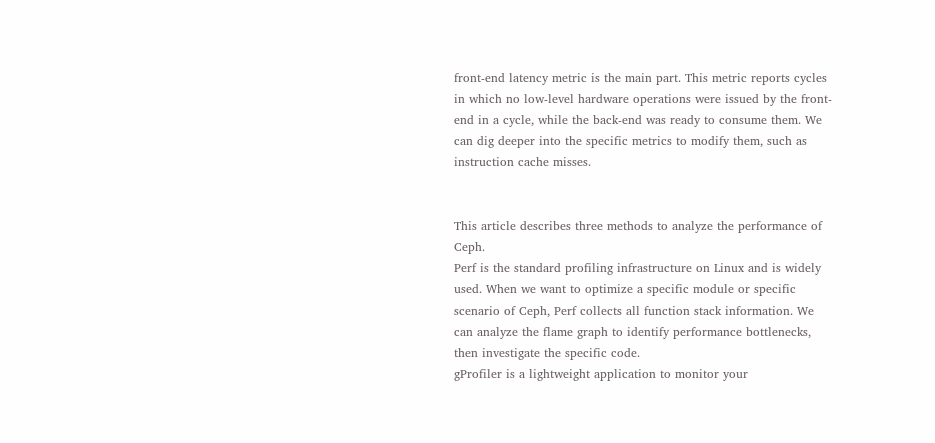front-end latency metric is the main part. This metric reports cycles in which no low-level hardware operations were issued by the front-end in a cycle, while the back-end was ready to consume them. We can dig deeper into the specific metrics to modify them, such as instruction cache misses.


This article describes three methods to analyze the performance of Ceph.
Perf is the standard profiling infrastructure on Linux and is widely used. When we want to optimize a specific module or specific scenario of Ceph, Perf collects all function stack information. We can analyze the flame graph to identify performance bottlenecks, then investigate the specific code.
gProfiler is a lightweight application to monitor your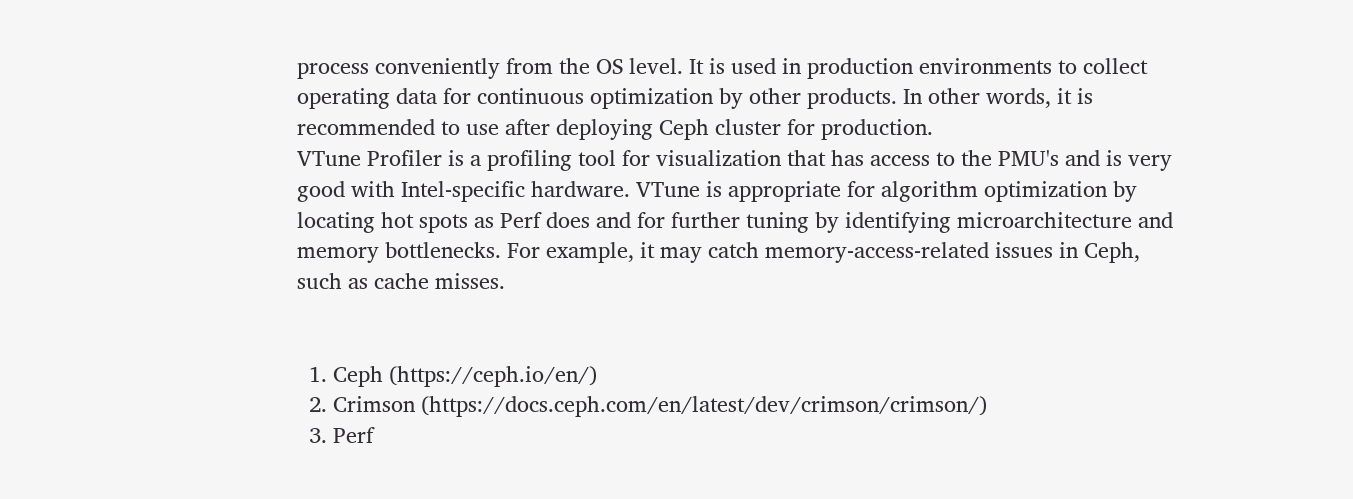process conveniently from the OS level. It is used in production environments to collect operating data for continuous optimization by other products. In other words, it is recommended to use after deploying Ceph cluster for production.
VTune Profiler is a profiling tool for visualization that has access to the PMU's and is very good with Intel-specific hardware. VTune is appropriate for algorithm optimization by locating hot spots as Perf does and for further tuning by identifying microarchitecture and memory bottlenecks. For example, it may catch memory-access-related issues in Ceph, such as cache misses.


  1. Ceph (https://ceph.io/en/)
  2. Crimson (https://docs.ceph.com/en/latest/dev/crimson/crimson/)
  3. Perf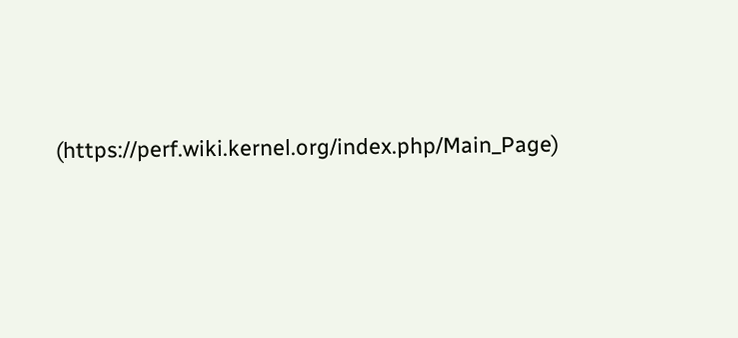(https://perf.wiki.kernel.org/index.php/Main_Page)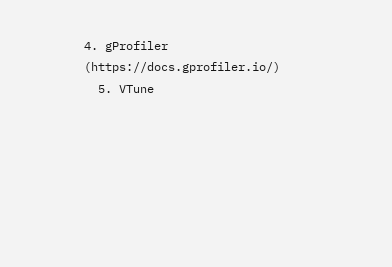4. gProfiler (https://docs.gprofiler.io/)
  5. VTune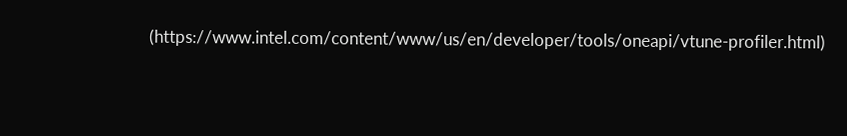(https://www.intel.com/content/www/us/en/developer/tools/oneapi/vtune-profiler.html)